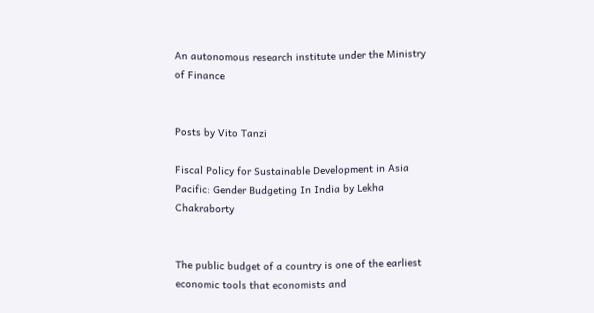An autonomous research institute under the Ministry of Finance


Posts by Vito Tanzi

Fiscal Policy for Sustainable Development in Asia Pacific: Gender Budgeting In India by Lekha Chakraborty


The public budget of a country is one of the earliest economic tools that economists and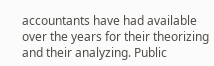accountants have had available over the years for their theorizing and their analyzing. Public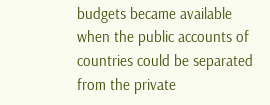budgets became available when the public accounts of countries could be separated from the private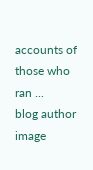accounts of those who ran ...
blog author image